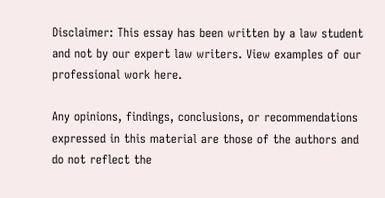Disclaimer: This essay has been written by a law student and not by our expert law writers. View examples of our professional work here.

Any opinions, findings, conclusions, or recommendations expressed in this material are those of the authors and do not reflect the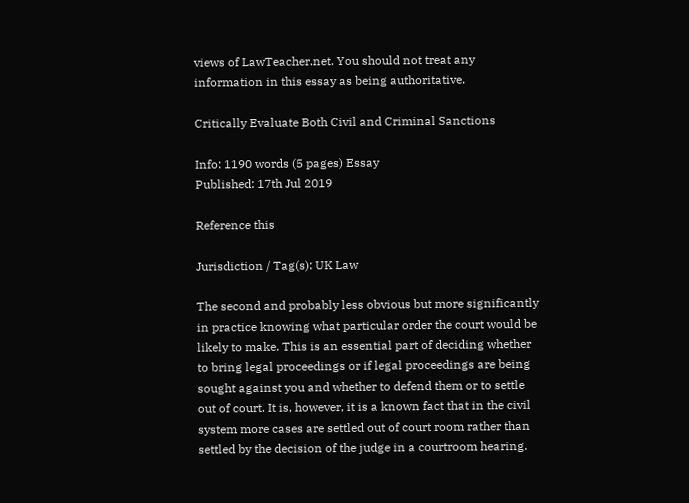views of LawTeacher.net. You should not treat any information in this essay as being authoritative.

Critically Evaluate Both Civil and Criminal Sanctions

Info: 1190 words (5 pages) Essay
Published: 17th Jul 2019

Reference this

Jurisdiction / Tag(s): UK Law

The second and probably less obvious but more significantly in practice knowing what particular order the court would be likely to make. This is an essential part of deciding whether to bring legal proceedings or if legal proceedings are being sought against you and whether to defend them or to settle out of court. It is, however, it is a known fact that in the civil system more cases are settled out of court room rather than settled by the decision of the judge in a courtroom hearing.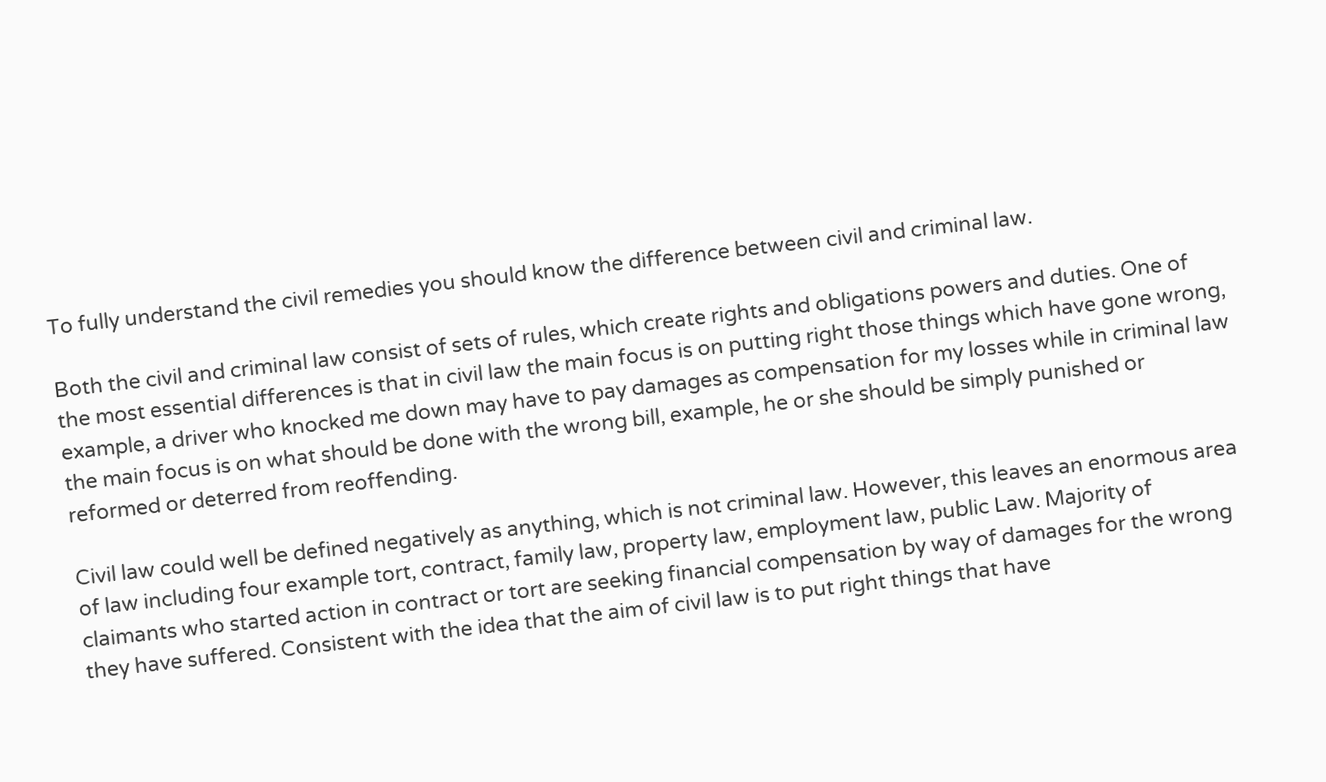To fully understand the civil remedies you should know the difference between civil and criminal law.

Both the civil and criminal law consist of sets of rules, which create rights and obligations powers and duties. One of the most essential differences is that in civil law the main focus is on putting right those things which have gone wrong, example, a driver who knocked me down may have to pay damages as compensation for my losses while in criminal law the main focus is on what should be done with the wrong bill, example, he or she should be simply punished or reformed or deterred from reoffending.

Civil law could well be defined negatively as anything, which is not criminal law. However, this leaves an enormous area of law including four example tort, contract, family law, property law, employment law, public Law. Majority of claimants who started action in contract or tort are seeking financial compensation by way of damages for the wrong they have suffered. Consistent with the idea that the aim of civil law is to put right things that have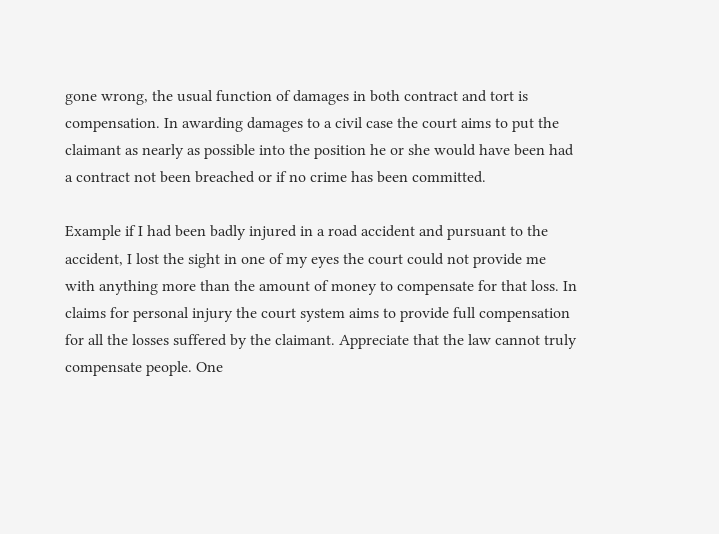gone wrong, the usual function of damages in both contract and tort is compensation. In awarding damages to a civil case the court aims to put the claimant as nearly as possible into the position he or she would have been had a contract not been breached or if no crime has been committed.

Example if I had been badly injured in a road accident and pursuant to the accident, I lost the sight in one of my eyes the court could not provide me with anything more than the amount of money to compensate for that loss. In claims for personal injury the court system aims to provide full compensation for all the losses suffered by the claimant. Appreciate that the law cannot truly compensate people. One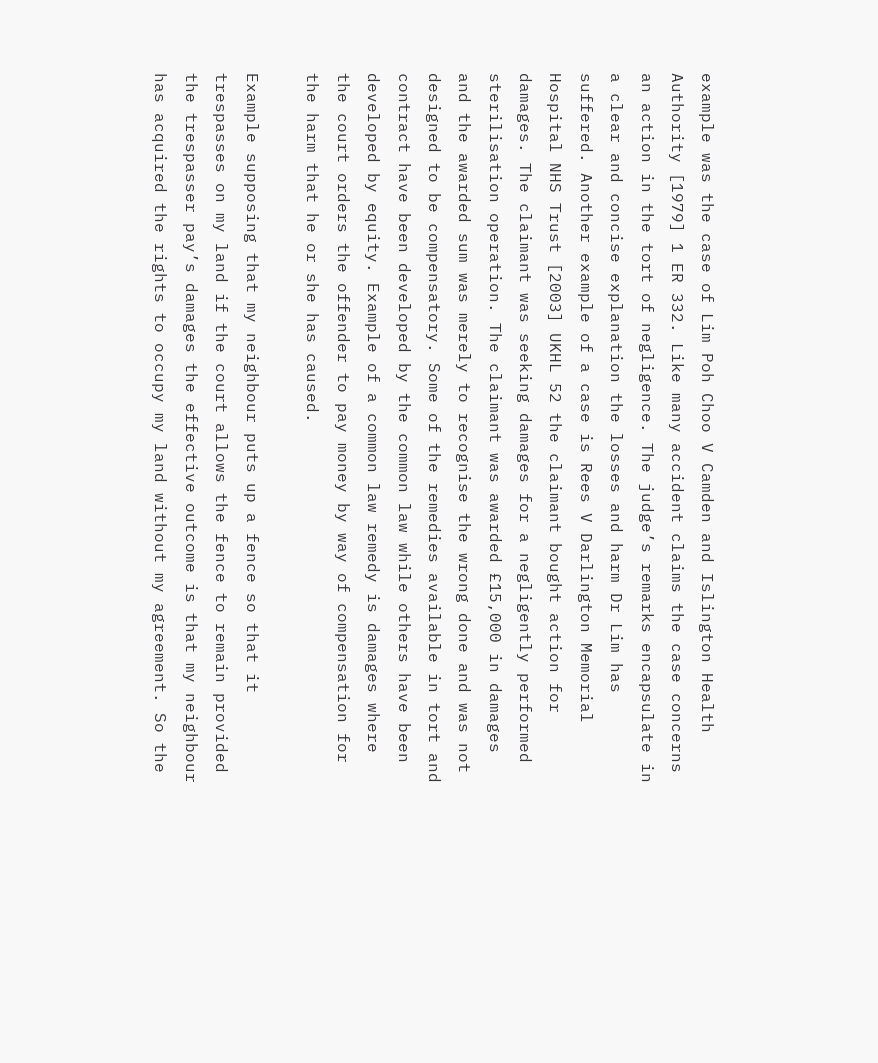example was the case of Lim Poh Choo V Camden and Islington Health Authority [1979] 1 ER 332. Like many accident claims the case concerns an action in the tort of negligence. The judge’s remarks encapsulate in a clear and concise explanation the losses and harm Dr Lim has suffered. Another example of a case is Rees V Darlington Memorial Hospital NHS Trust [2003] UKHL 52 the claimant bought action for damages. The claimant was seeking damages for a negligently performed sterilisation operation. The claimant was awarded £15,000 in damages and the awarded sum was merely to recognise the wrong done and was not designed to be compensatory. Some of the remedies available in tort and contract have been developed by the common law while others have been developed by equity. Example of a common law remedy is damages where the court orders the offender to pay money by way of compensation for the harm that he or she has caused.

Example supposing that my neighbour puts up a fence so that it trespasses on my land if the court allows the fence to remain provided the trespasser pay’s damages the effective outcome is that my neighbour has acquired the rights to occupy my land without my agreement. So the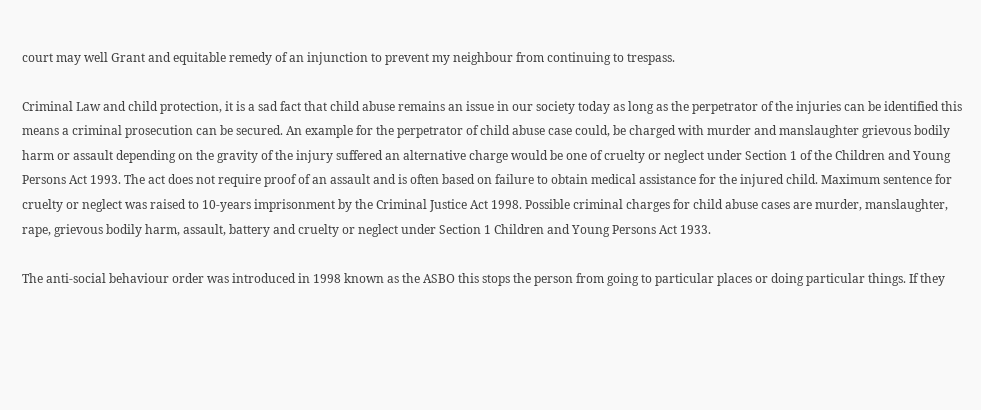court may well Grant and equitable remedy of an injunction to prevent my neighbour from continuing to trespass.

Criminal Law and child protection, it is a sad fact that child abuse remains an issue in our society today as long as the perpetrator of the injuries can be identified this means a criminal prosecution can be secured. An example for the perpetrator of child abuse case could, be charged with murder and manslaughter grievous bodily harm or assault depending on the gravity of the injury suffered an alternative charge would be one of cruelty or neglect under Section 1 of the Children and Young Persons Act 1993. The act does not require proof of an assault and is often based on failure to obtain medical assistance for the injured child. Maximum sentence for cruelty or neglect was raised to 10-years imprisonment by the Criminal Justice Act 1998. Possible criminal charges for child abuse cases are murder, manslaughter, rape, grievous bodily harm, assault, battery and cruelty or neglect under Section 1 Children and Young Persons Act 1933.

The anti-social behaviour order was introduced in 1998 known as the ASBO this stops the person from going to particular places or doing particular things. If they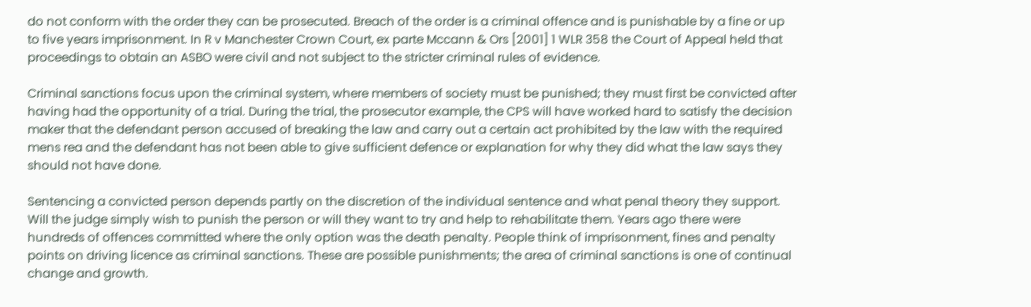do not conform with the order they can be prosecuted. Breach of the order is a criminal offence and is punishable by a fine or up to five years imprisonment. In R v Manchester Crown Court, ex parte Mccann & Ors [2001] 1 WLR 358 the Court of Appeal held that proceedings to obtain an ASBO were civil and not subject to the stricter criminal rules of evidence.

Criminal sanctions focus upon the criminal system, where members of society must be punished; they must first be convicted after having had the opportunity of a trial. During the trial, the prosecutor example, the CPS will have worked hard to satisfy the decision maker that the defendant person accused of breaking the law and carry out a certain act prohibited by the law with the required mens rea and the defendant has not been able to give sufficient defence or explanation for why they did what the law says they should not have done.

Sentencing a convicted person depends partly on the discretion of the individual sentence and what penal theory they support. Will the judge simply wish to punish the person or will they want to try and help to rehabilitate them. Years ago there were hundreds of offences committed where the only option was the death penalty. People think of imprisonment, fines and penalty points on driving licence as criminal sanctions. These are possible punishments; the area of criminal sanctions is one of continual change and growth.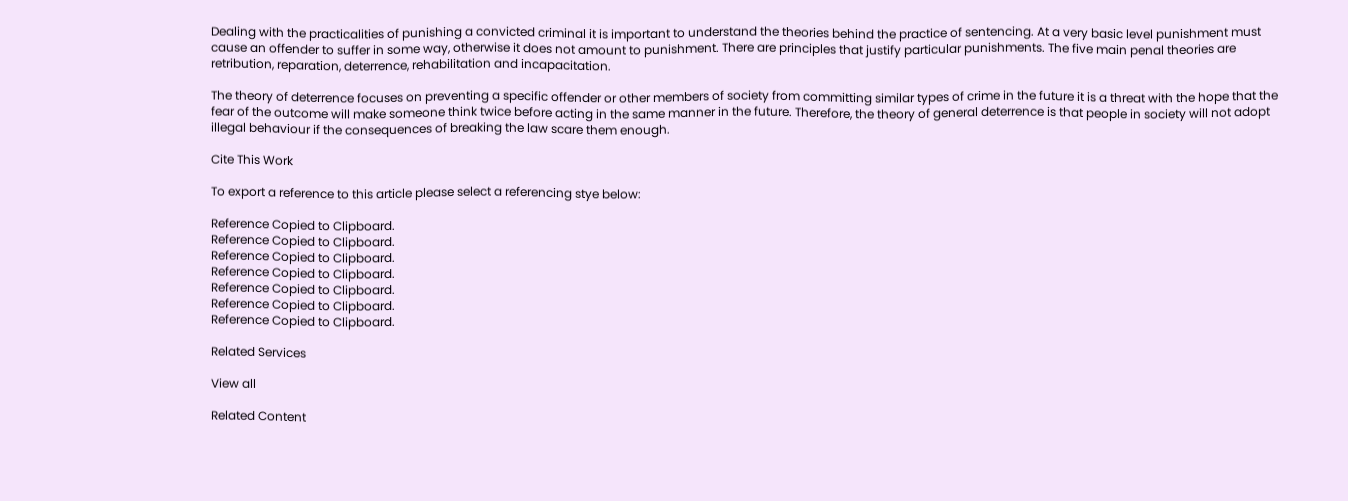Dealing with the practicalities of punishing a convicted criminal it is important to understand the theories behind the practice of sentencing. At a very basic level punishment must cause an offender to suffer in some way, otherwise it does not amount to punishment. There are principles that justify particular punishments. The five main penal theories are retribution, reparation, deterrence, rehabilitation and incapacitation.

The theory of deterrence focuses on preventing a specific offender or other members of society from committing similar types of crime in the future it is a threat with the hope that the fear of the outcome will make someone think twice before acting in the same manner in the future. Therefore, the theory of general deterrence is that people in society will not adopt illegal behaviour if the consequences of breaking the law scare them enough.

Cite This Work

To export a reference to this article please select a referencing stye below:

Reference Copied to Clipboard.
Reference Copied to Clipboard.
Reference Copied to Clipboard.
Reference Copied to Clipboard.
Reference Copied to Clipboard.
Reference Copied to Clipboard.
Reference Copied to Clipboard.

Related Services

View all

Related Content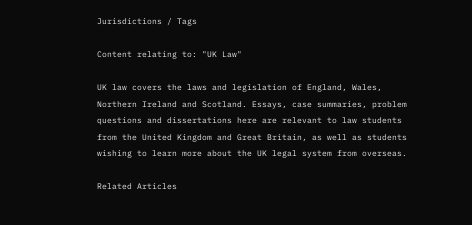Jurisdictions / Tags

Content relating to: "UK Law"

UK law covers the laws and legislation of England, Wales, Northern Ireland and Scotland. Essays, case summaries, problem questions and dissertations here are relevant to law students from the United Kingdom and Great Britain, as well as students wishing to learn more about the UK legal system from overseas.

Related Articles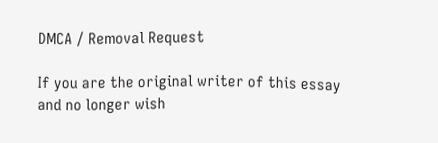DMCA / Removal Request

If you are the original writer of this essay and no longer wish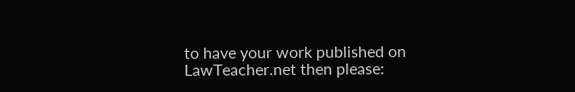to have your work published on LawTeacher.net then please: